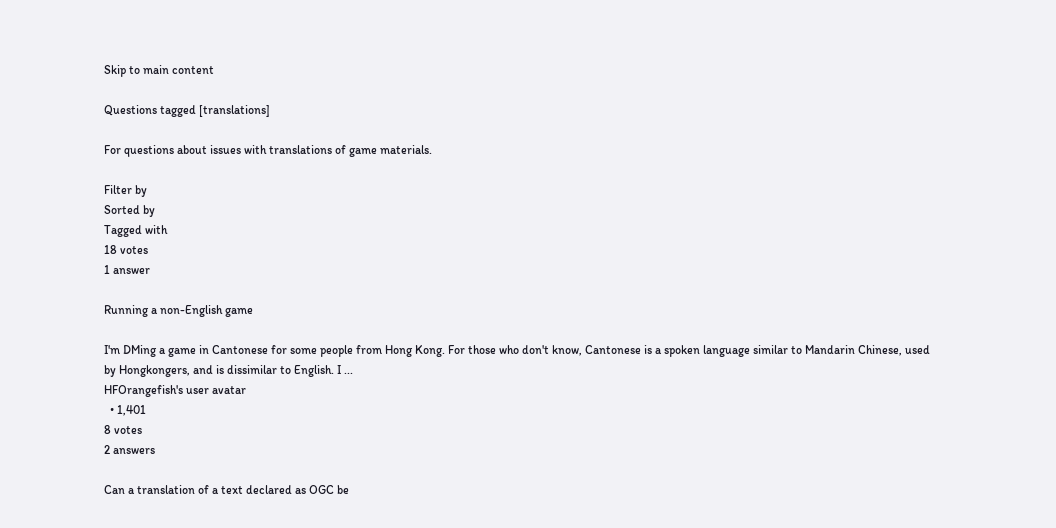Skip to main content

Questions tagged [translations]

For questions about issues with translations of game materials.

Filter by
Sorted by
Tagged with
18 votes
1 answer

Running a non-English game

I'm DMing a game in Cantonese for some people from Hong Kong. For those who don't know, Cantonese is a spoken language similar to Mandarin Chinese, used by Hongkongers, and is dissimilar to English. I ...
HFOrangefish's user avatar
  • 1,401
8 votes
2 answers

Can a translation of a text declared as OGC be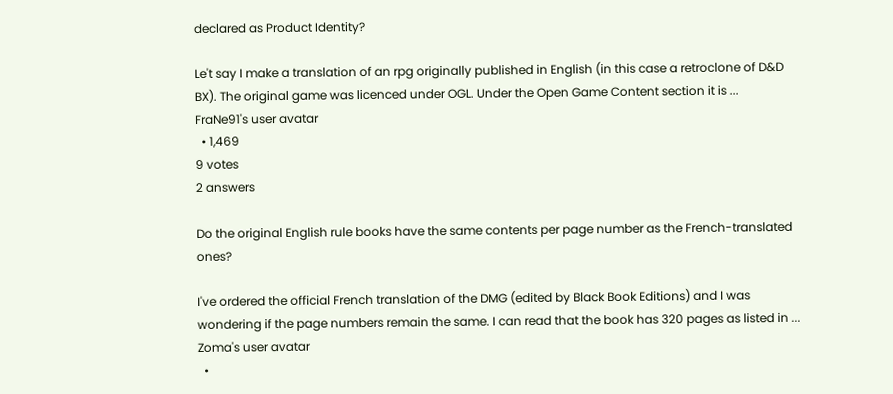declared as Product Identity?

Le't say I make a translation of an rpg originally published in English (in this case a retroclone of D&D BX). The original game was licenced under OGL. Under the Open Game Content section it is ...
FraNe91's user avatar
  • 1,469
9 votes
2 answers

Do the original English rule books have the same contents per page number as the French-translated ones?

I've ordered the official French translation of the DMG (edited by Black Book Editions) and I was wondering if the page numbers remain the same. I can read that the book has 320 pages as listed in ...
Zoma's user avatar
  •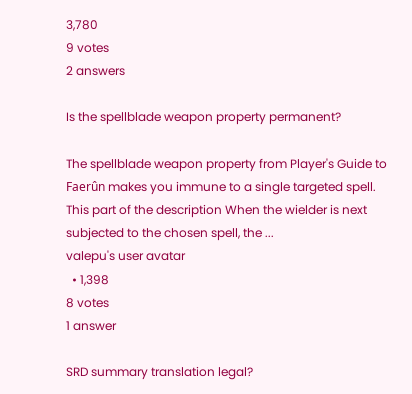3,780
9 votes
2 answers

Is the spellblade weapon property permanent?

The spellblade weapon property from Player's Guide to Faerûn makes you immune to a single targeted spell. This part of the description When the wielder is next subjected to the chosen spell, the ...
valepu's user avatar
  • 1,398
8 votes
1 answer

SRD summary translation legal?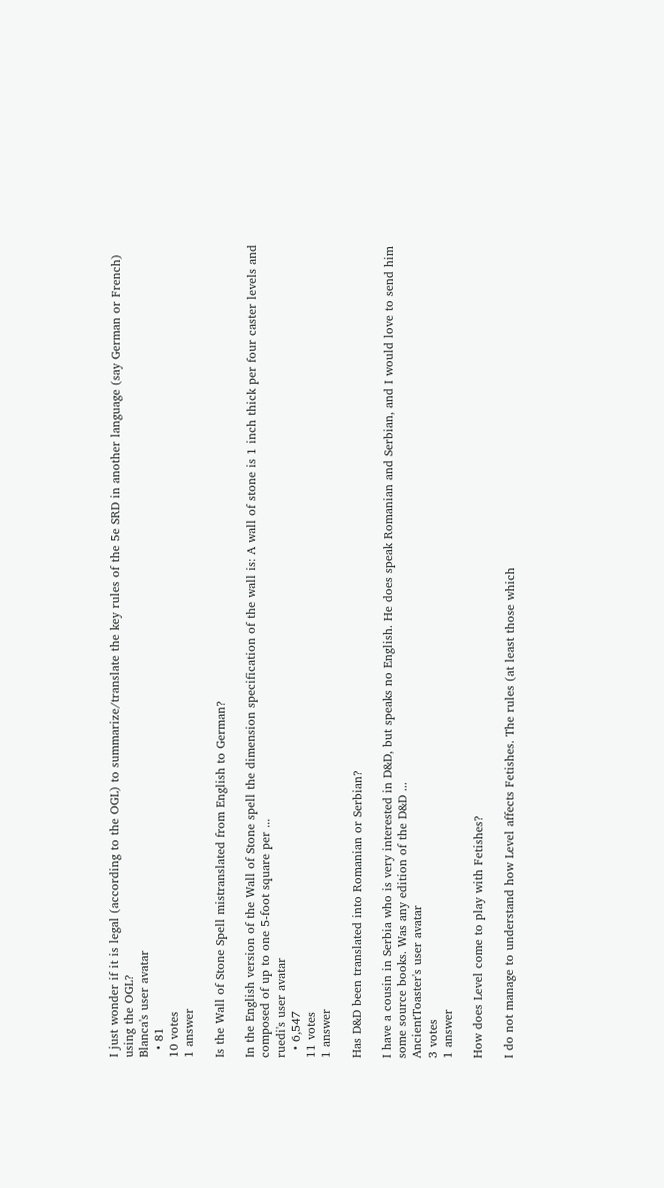I just wonder if it is legal (according to the OGL) to summarize/translate the key rules of the 5e SRD in another language (say German or French) using the OGL?
Blanca's user avatar
  • 81
10 votes
1 answer

Is the Wall of Stone Spell mistranslated from English to German?

In the English version of the Wall of Stone spell the dimension specification of the wall is: A wall of stone is 1 inch thick per four caster levels and composed of up to one 5-foot square per ...
ruedi's user avatar
  • 6,547
11 votes
1 answer

Has D&D been translated into Romanian or Serbian?

I have a cousin in Serbia who is very interested in D&D, but speaks no English. He does speak Romanian and Serbian, and I would love to send him some source books. Was any edition of the D&D ...
AncientToaster's user avatar
3 votes
1 answer

How does Level come to play with Fetishes?

I do not manage to understand how Level affects Fetishes. The rules (at least those which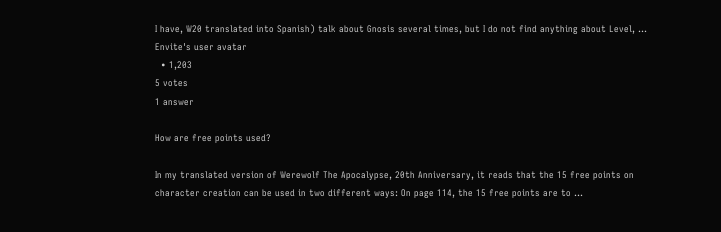I have, W20 translated into Spanish) talk about Gnosis several times, but I do not find anything about Level, ...
Envite's user avatar
  • 1,203
5 votes
1 answer

How are free points used?

In my translated version of Werewolf The Apocalypse, 20th Anniversary, it reads that the 15 free points on character creation can be used in two different ways: On page 114, the 15 free points are to ...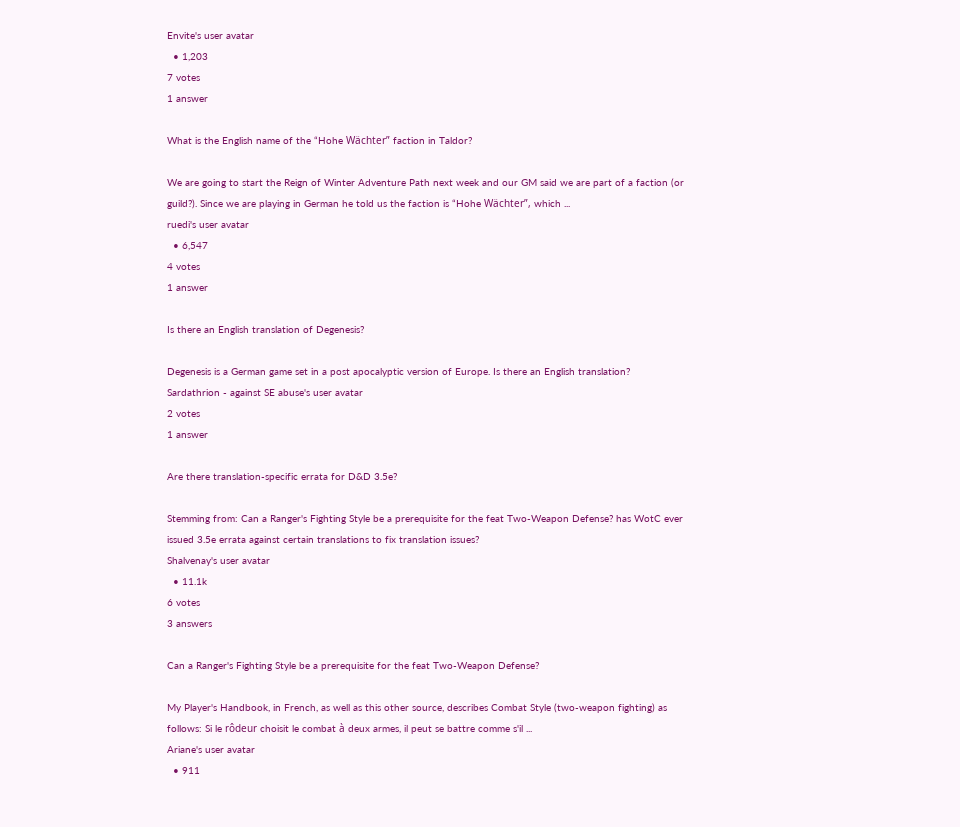Envite's user avatar
  • 1,203
7 votes
1 answer

What is the English name of the “Hohe Wächter” faction in Taldor?

We are going to start the Reign of Winter Adventure Path next week and our GM said we are part of a faction (or guild?). Since we are playing in German he told us the faction is “Hohe Wächter”, which ...
ruedi's user avatar
  • 6,547
4 votes
1 answer

Is there an English translation of Degenesis?

Degenesis is a German game set in a post apocalyptic version of Europe. Is there an English translation?
Sardathrion - against SE abuse's user avatar
2 votes
1 answer

Are there translation-specific errata for D&D 3.5e?

Stemming from: Can a Ranger's Fighting Style be a prerequisite for the feat Two-Weapon Defense? has WotC ever issued 3.5e errata against certain translations to fix translation issues?
Shalvenay's user avatar
  • 11.1k
6 votes
3 answers

Can a Ranger's Fighting Style be a prerequisite for the feat Two-Weapon Defense?

My Player's Handbook, in French, as well as this other source, describes Combat Style (two-weapon fighting) as follows: Si le rôdeur choisit le combat à deux armes, il peut se battre comme s'il ...
Ariane's user avatar
  • 911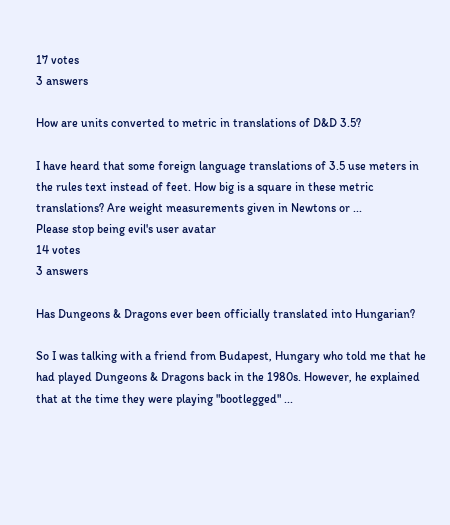17 votes
3 answers

How are units converted to metric in translations of D&D 3.5?

I have heard that some foreign language translations of 3.5 use meters in the rules text instead of feet. How big is a square in these metric translations? Are weight measurements given in Newtons or ...
Please stop being evil's user avatar
14 votes
3 answers

Has Dungeons & Dragons ever been officially translated into Hungarian?

So I was talking with a friend from Budapest, Hungary who told me that he had played Dungeons & Dragons back in the 1980s. However, he explained that at the time they were playing "bootlegged" ...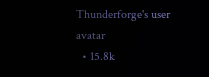Thunderforge's user avatar
  • 15.8k